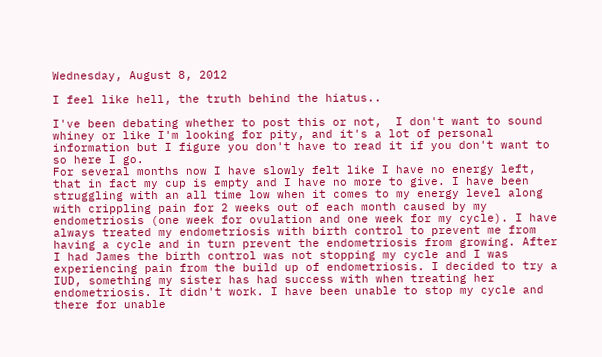Wednesday, August 8, 2012

I feel like hell, the truth behind the hiatus..

I've been debating whether to post this or not,  I don't want to sound whiney or like I'm looking for pity, and it's a lot of personal information but I figure you don't have to read it if you don't want to so here I go.
For several months now I have slowly felt like I have no energy left, that in fact my cup is empty and I have no more to give. I have been struggling with an all time low when it comes to my energy level along with crippling pain for 2 weeks out of each month caused by my endometriosis (one week for ovulation and one week for my cycle). I have always treated my endometriosis with birth control to prevent me from having a cycle and in turn prevent the endometriosis from growing. After I had James the birth control was not stopping my cycle and I was experiencing pain from the build up of endometriosis. I decided to try a IUD, something my sister has had success with when treating her endometriosis. It didn't work. I have been unable to stop my cycle and there for unable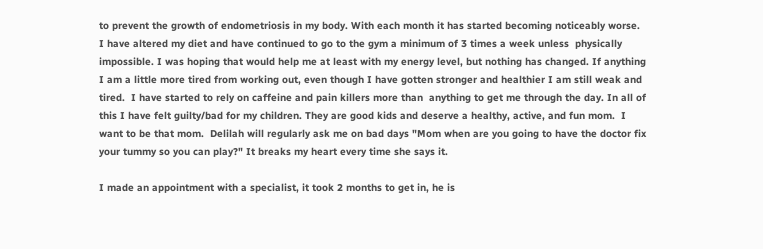to prevent the growth of endometriosis in my body. With each month it has started becoming noticeably worse.
I have altered my diet and have continued to go to the gym a minimum of 3 times a week unless  physically impossible. I was hoping that would help me at least with my energy level, but nothing has changed. If anything I am a little more tired from working out, even though I have gotten stronger and healthier I am still weak and tired.  I have started to rely on caffeine and pain killers more than  anything to get me through the day. In all of this I have felt guilty/bad for my children. They are good kids and deserve a healthy, active, and fun mom.  I want to be that mom.  Delilah will regularly ask me on bad days "Mom when are you going to have the doctor fix your tummy so you can play?" It breaks my heart every time she says it.

I made an appointment with a specialist, it took 2 months to get in, he is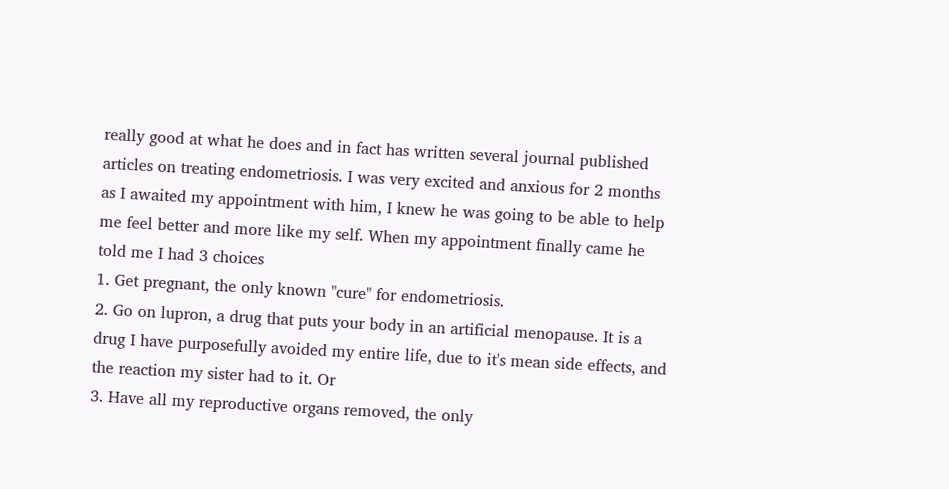really good at what he does and in fact has written several journal published articles on treating endometriosis. I was very excited and anxious for 2 months as I awaited my appointment with him, I knew he was going to be able to help me feel better and more like my self. When my appointment finally came he told me I had 3 choices
1. Get pregnant, the only known "cure" for endometriosis.
2. Go on lupron, a drug that puts your body in an artificial menopause. It is a drug I have purposefully avoided my entire life, due to it's mean side effects, and the reaction my sister had to it. Or
3. Have all my reproductive organs removed, the only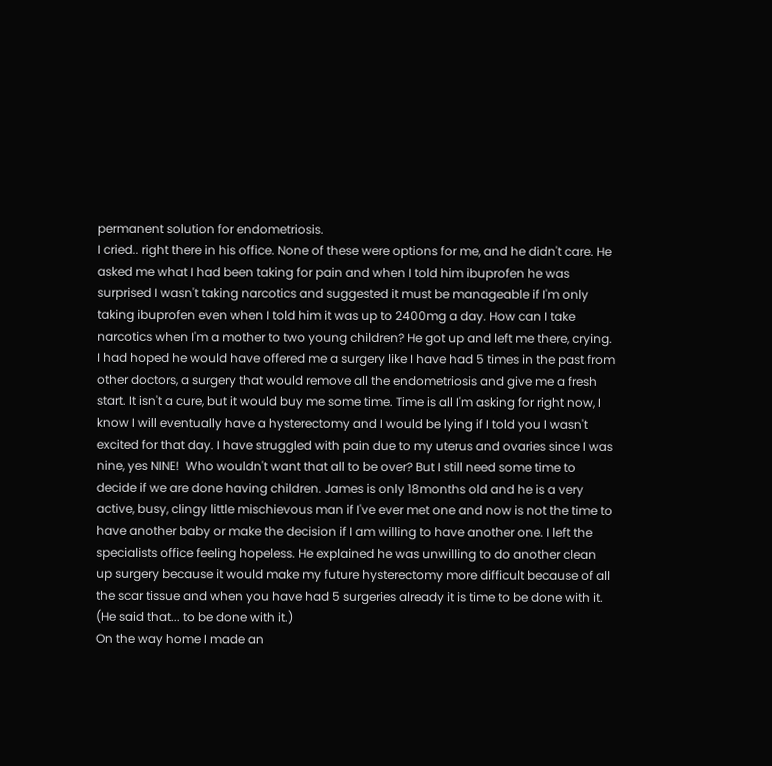permanent solution for endometriosis.
I cried.. right there in his office. None of these were options for me, and he didn't care. He asked me what I had been taking for pain and when I told him ibuprofen he was surprised I wasn't taking narcotics and suggested it must be manageable if I'm only taking ibuprofen even when I told him it was up to 2400mg a day. How can I take narcotics when I'm a mother to two young children? He got up and left me there, crying.
I had hoped he would have offered me a surgery like I have had 5 times in the past from other doctors, a surgery that would remove all the endometriosis and give me a fresh start. It isn't a cure, but it would buy me some time. Time is all I'm asking for right now, I know I will eventually have a hysterectomy and I would be lying if I told you I wasn't excited for that day. I have struggled with pain due to my uterus and ovaries since I was nine, yes NINE!  Who wouldn't want that all to be over? But I still need some time to decide if we are done having children. James is only 18months old and he is a very active, busy, clingy little mischievous man if I've ever met one and now is not the time to have another baby or make the decision if I am willing to have another one. I left the specialists office feeling hopeless. He explained he was unwilling to do another clean up surgery because it would make my future hysterectomy more difficult because of all the scar tissue and when you have had 5 surgeries already it is time to be done with it. (He said that... to be done with it.)
On the way home I made an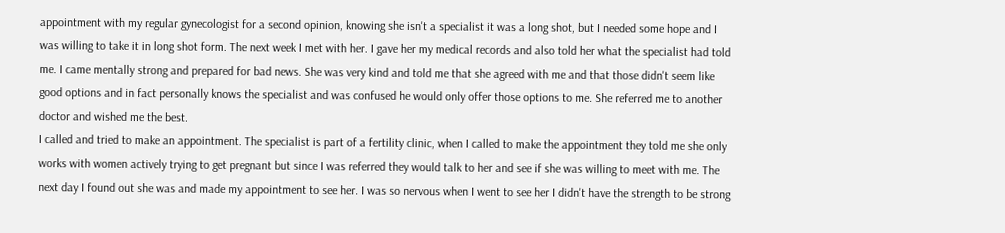appointment with my regular gynecologist for a second opinion, knowing she isn't a specialist it was a long shot, but I needed some hope and I was willing to take it in long shot form. The next week I met with her. I gave her my medical records and also told her what the specialist had told me. I came mentally strong and prepared for bad news. She was very kind and told me that she agreed with me and that those didn't seem like good options and in fact personally knows the specialist and was confused he would only offer those options to me. She referred me to another doctor and wished me the best.
I called and tried to make an appointment. The specialist is part of a fertility clinic, when I called to make the appointment they told me she only works with women actively trying to get pregnant but since I was referred they would talk to her and see if she was willing to meet with me. The next day I found out she was and made my appointment to see her. I was so nervous when I went to see her I didn't have the strength to be strong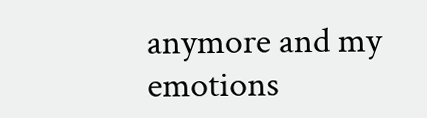anymore and my emotions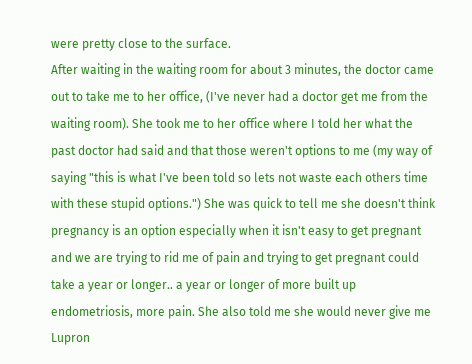were pretty close to the surface.
After waiting in the waiting room for about 3 minutes, the doctor came out to take me to her office, (I've never had a doctor get me from the waiting room). She took me to her office where I told her what the past doctor had said and that those weren't options to me (my way of saying "this is what I've been told so lets not waste each others time with these stupid options.") She was quick to tell me she doesn't think pregnancy is an option especially when it isn't easy to get pregnant and we are trying to rid me of pain and trying to get pregnant could take a year or longer.. a year or longer of more built up endometriosis, more pain. She also told me she would never give me Lupron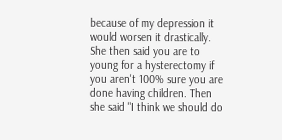because of my depression it would worsen it drastically. She then said you are to young for a hysterectomy if you aren't 100% sure you are done having children. Then she said "I think we should do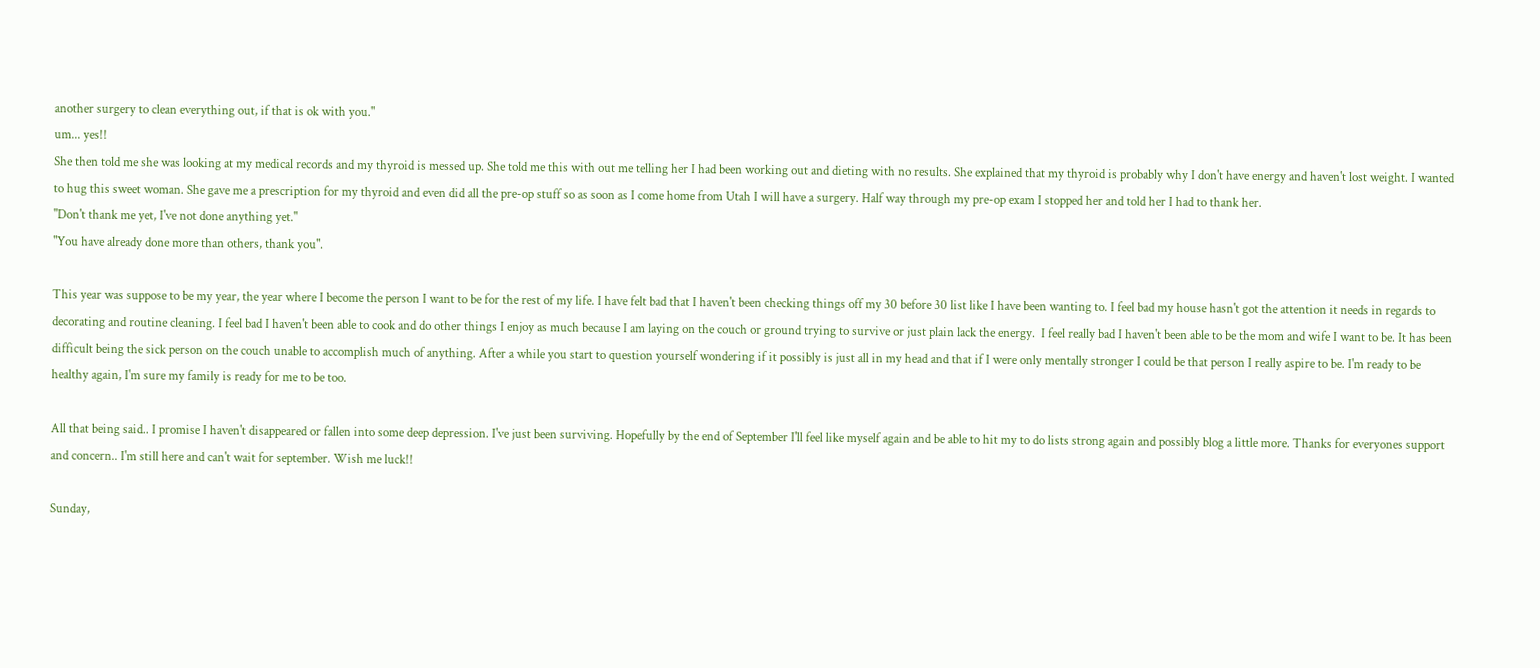another surgery to clean everything out, if that is ok with you."
um... yes!!
She then told me she was looking at my medical records and my thyroid is messed up. She told me this with out me telling her I had been working out and dieting with no results. She explained that my thyroid is probably why I don't have energy and haven't lost weight. I wanted to hug this sweet woman. She gave me a prescription for my thyroid and even did all the pre-op stuff so as soon as I come home from Utah I will have a surgery. Half way through my pre-op exam I stopped her and told her I had to thank her.
"Don't thank me yet, I've not done anything yet."
"You have already done more than others, thank you".

This year was suppose to be my year, the year where I become the person I want to be for the rest of my life. I have felt bad that I haven't been checking things off my 30 before 30 list like I have been wanting to. I feel bad my house hasn't got the attention it needs in regards to decorating and routine cleaning. I feel bad I haven't been able to cook and do other things I enjoy as much because I am laying on the couch or ground trying to survive or just plain lack the energy.  I feel really bad I haven't been able to be the mom and wife I want to be. It has been difficult being the sick person on the couch unable to accomplish much of anything. After a while you start to question yourself wondering if it possibly is just all in my head and that if I were only mentally stronger I could be that person I really aspire to be. I'm ready to be healthy again, I'm sure my family is ready for me to be too.

All that being said.. I promise I haven't disappeared or fallen into some deep depression. I've just been surviving. Hopefully by the end of September I'll feel like myself again and be able to hit my to do lists strong again and possibly blog a little more. Thanks for everyones support and concern.. I'm still here and can't wait for september. Wish me luck!!

Sunday,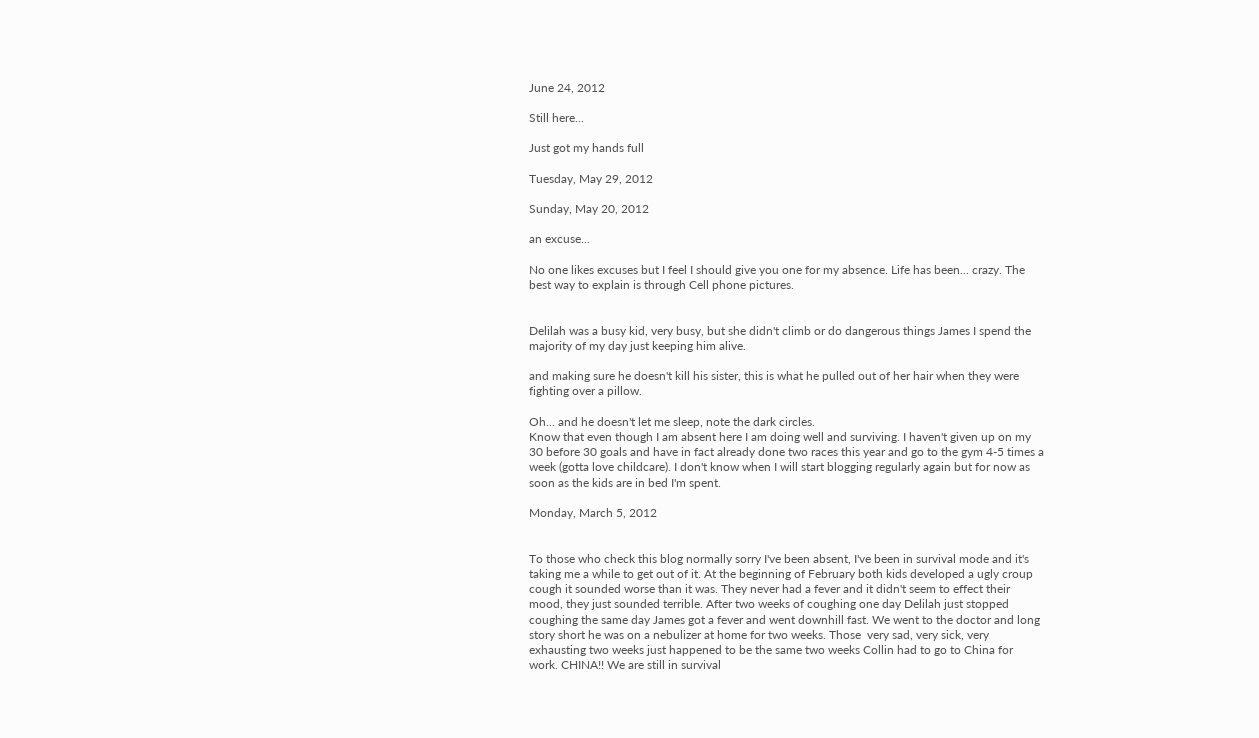June 24, 2012

Still here...

Just got my hands full

Tuesday, May 29, 2012

Sunday, May 20, 2012

an excuse...

No one likes excuses but I feel I should give you one for my absence. Life has been... crazy. The best way to explain is through Cell phone pictures.


Delilah was a busy kid, very busy, but she didn't climb or do dangerous things James I spend the majority of my day just keeping him alive.

and making sure he doesn't kill his sister, this is what he pulled out of her hair when they were fighting over a pillow.

Oh... and he doesn't let me sleep, note the dark circles.
Know that even though I am absent here I am doing well and surviving. I haven't given up on my 30 before 30 goals and have in fact already done two races this year and go to the gym 4-5 times a week (gotta love childcare). I don't know when I will start blogging regularly again but for now as soon as the kids are in bed I'm spent.

Monday, March 5, 2012


To those who check this blog normally sorry I've been absent, I've been in survival mode and it's taking me a while to get out of it. At the beginning of February both kids developed a ugly croup cough it sounded worse than it was. They never had a fever and it didn't seem to effect their mood, they just sounded terrible. After two weeks of coughing one day Delilah just stopped coughing the same day James got a fever and went downhill fast. We went to the doctor and long story short he was on a nebulizer at home for two weeks. Those  very sad, very sick, very exhausting two weeks just happened to be the same two weeks Collin had to go to China for work. CHINA!! We are still in survival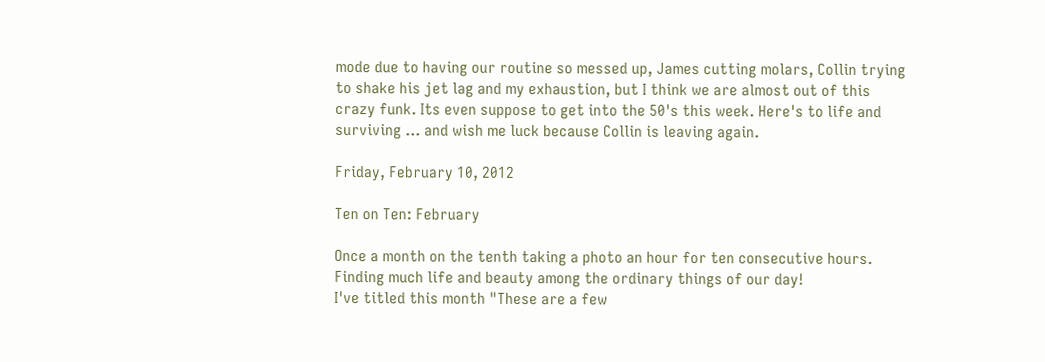mode due to having our routine so messed up, James cutting molars, Collin trying to shake his jet lag and my exhaustion, but I think we are almost out of this crazy funk. Its even suppose to get into the 50's this week. Here's to life and surviving ... and wish me luck because Collin is leaving again.

Friday, February 10, 2012

Ten on Ten: February

Once a month on the tenth taking a photo an hour for ten consecutive hours. Finding much life and beauty among the ordinary things of our day!
I've titled this month "These are a few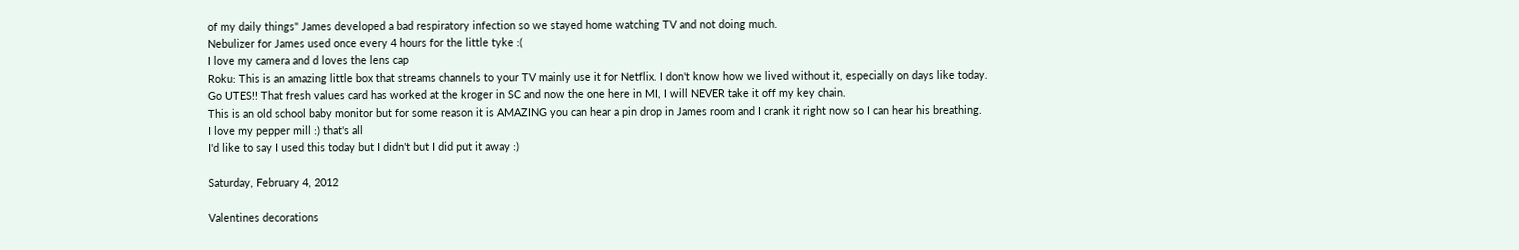of my daily things" James developed a bad respiratory infection so we stayed home watching TV and not doing much.
Nebulizer for James used once every 4 hours for the little tyke :(
I love my camera and d loves the lens cap
Roku: This is an amazing little box that streams channels to your TV mainly use it for Netflix. I don't know how we lived without it, especially on days like today.
Go UTES!! That fresh values card has worked at the kroger in SC and now the one here in MI, I will NEVER take it off my key chain.
This is an old school baby monitor but for some reason it is AMAZING you can hear a pin drop in James room and I crank it right now so I can hear his breathing.
I love my pepper mill :) that's all
I'd like to say I used this today but I didn't but I did put it away :)

Saturday, February 4, 2012

Valentines decorations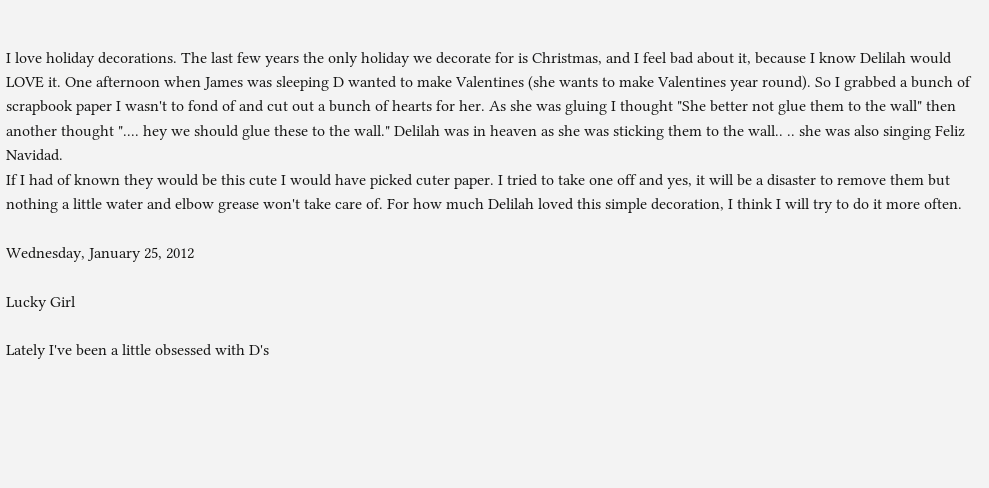I love holiday decorations. The last few years the only holiday we decorate for is Christmas, and I feel bad about it, because I know Delilah would LOVE it. One afternoon when James was sleeping D wanted to make Valentines (she wants to make Valentines year round). So I grabbed a bunch of scrapbook paper I wasn't to fond of and cut out a bunch of hearts for her. As she was gluing I thought "She better not glue them to the wall" then another thought ".... hey we should glue these to the wall." Delilah was in heaven as she was sticking them to the wall.. .. she was also singing Feliz Navidad.
If I had of known they would be this cute I would have picked cuter paper. I tried to take one off and yes, it will be a disaster to remove them but nothing a little water and elbow grease won't take care of. For how much Delilah loved this simple decoration, I think I will try to do it more often.

Wednesday, January 25, 2012

Lucky Girl

Lately I've been a little obsessed with D's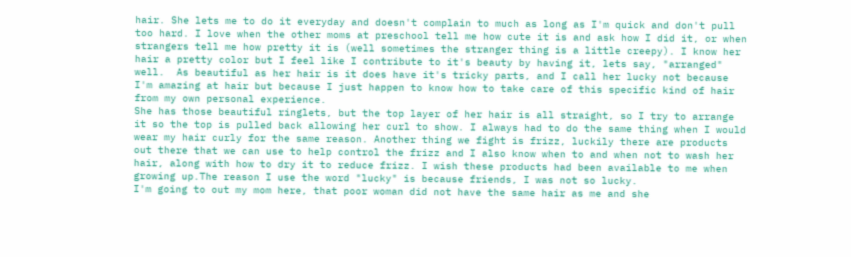hair. She lets me to do it everyday and doesn't complain to much as long as I'm quick and don't pull too hard. I love when the other moms at preschool tell me how cute it is and ask how I did it, or when strangers tell me how pretty it is (well sometimes the stranger thing is a little creepy). I know her hair a pretty color but I feel like I contribute to it's beauty by having it, lets say, "arranged" well.  As beautiful as her hair is it does have it's tricky parts, and I call her lucky not because I'm amazing at hair but because I just happen to know how to take care of this specific kind of hair from my own personal experience.
She has those beautiful ringlets, but the top layer of her hair is all straight, so I try to arrange it so the top is pulled back allowing her curl to show. I always had to do the same thing when I would wear my hair curly for the same reason. Another thing we fight is frizz, luckily there are products out there that we can use to help control the frizz and I also know when to and when not to wash her hair, along with how to dry it to reduce frizz. I wish these products had been available to me when growing up.The reason I use the word "lucky" is because friends, I was not so lucky.
I'm going to out my mom here, that poor woman did not have the same hair as me and she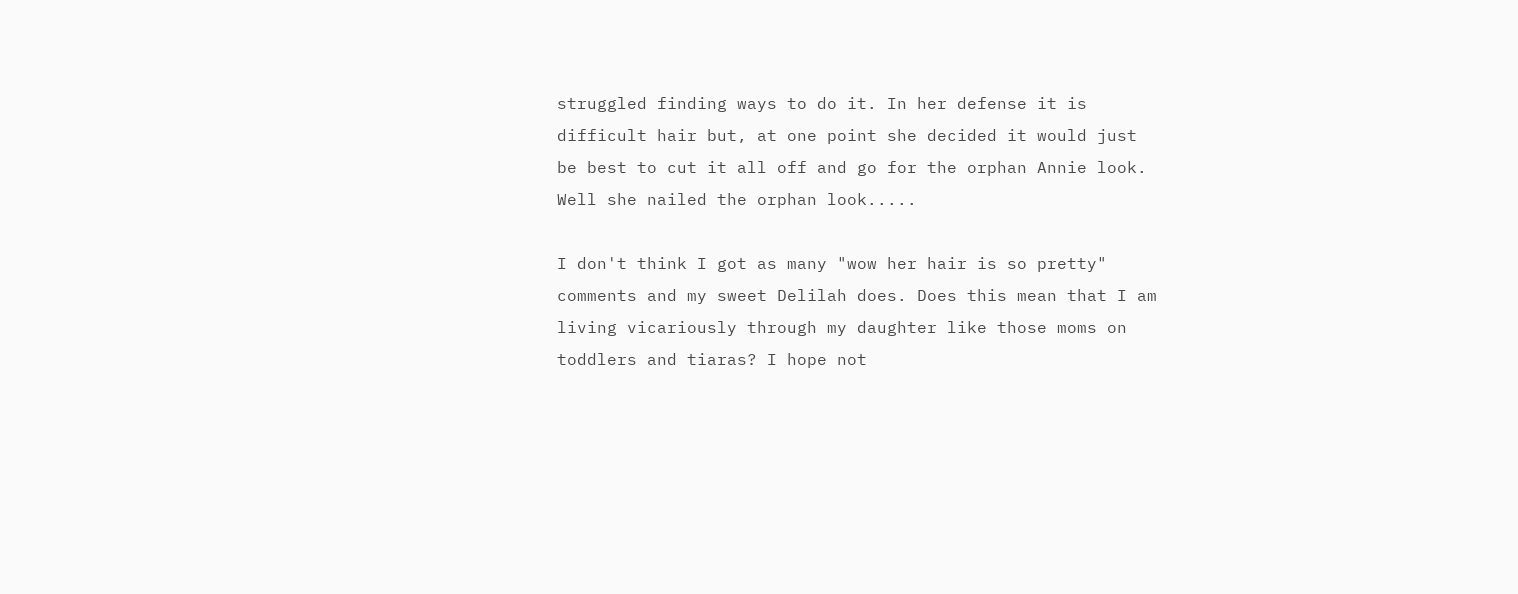struggled finding ways to do it. In her defense it is difficult hair but, at one point she decided it would just be best to cut it all off and go for the orphan Annie look. Well she nailed the orphan look.....

I don't think I got as many "wow her hair is so pretty" comments and my sweet Delilah does. Does this mean that I am living vicariously through my daughter like those moms on toddlers and tiaras? I hope not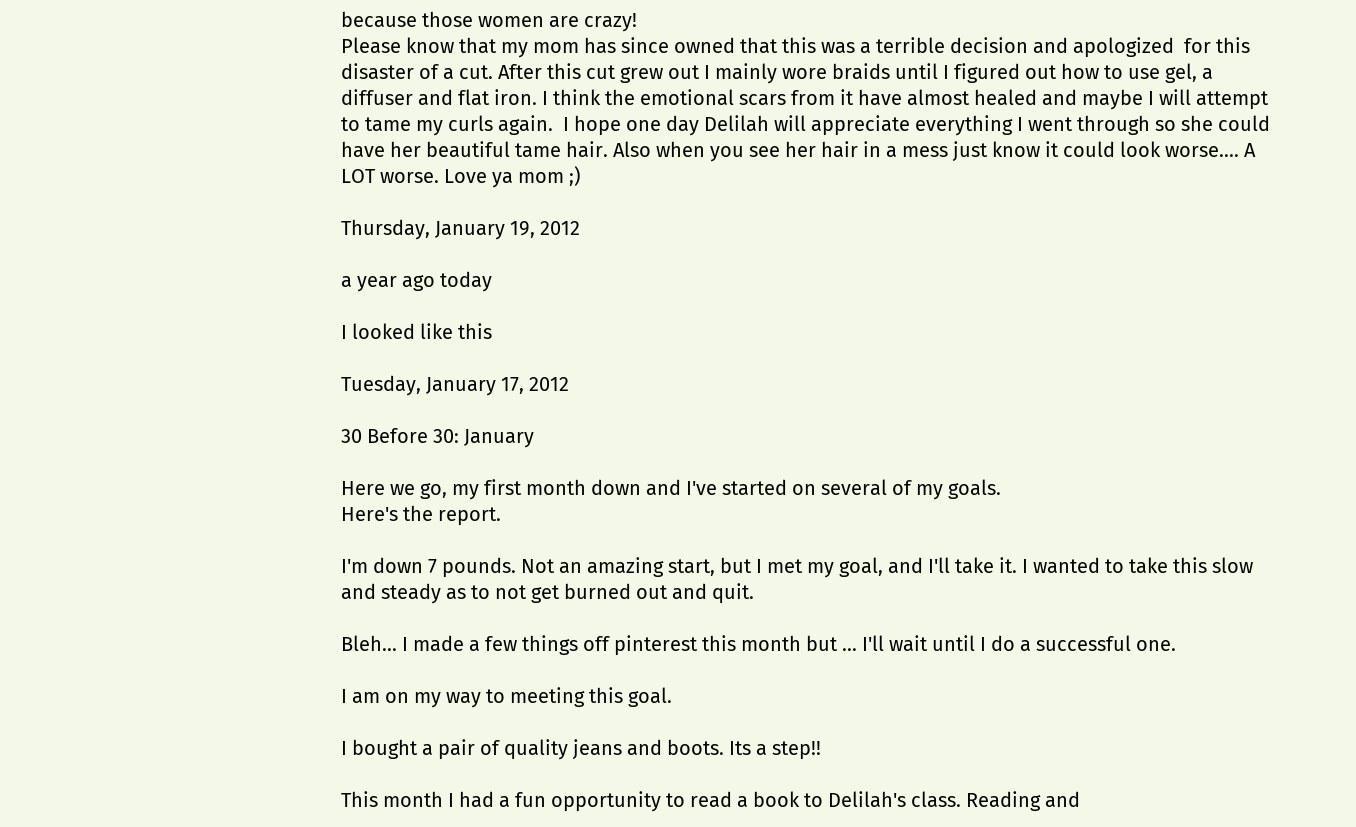because those women are crazy!
Please know that my mom has since owned that this was a terrible decision and apologized  for this disaster of a cut. After this cut grew out I mainly wore braids until I figured out how to use gel, a diffuser and flat iron. I think the emotional scars from it have almost healed and maybe I will attempt to tame my curls again.  I hope one day Delilah will appreciate everything I went through so she could have her beautiful tame hair. Also when you see her hair in a mess just know it could look worse.... A LOT worse. Love ya mom ;)

Thursday, January 19, 2012

a year ago today

I looked like this

Tuesday, January 17, 2012

30 Before 30: January

Here we go, my first month down and I've started on several of my goals.
Here's the report.

I'm down 7 pounds. Not an amazing start, but I met my goal, and I'll take it. I wanted to take this slow and steady as to not get burned out and quit.

Bleh... I made a few things off pinterest this month but ... I'll wait until I do a successful one.

I am on my way to meeting this goal.

I bought a pair of quality jeans and boots. Its a step!!

This month I had a fun opportunity to read a book to Delilah's class. Reading and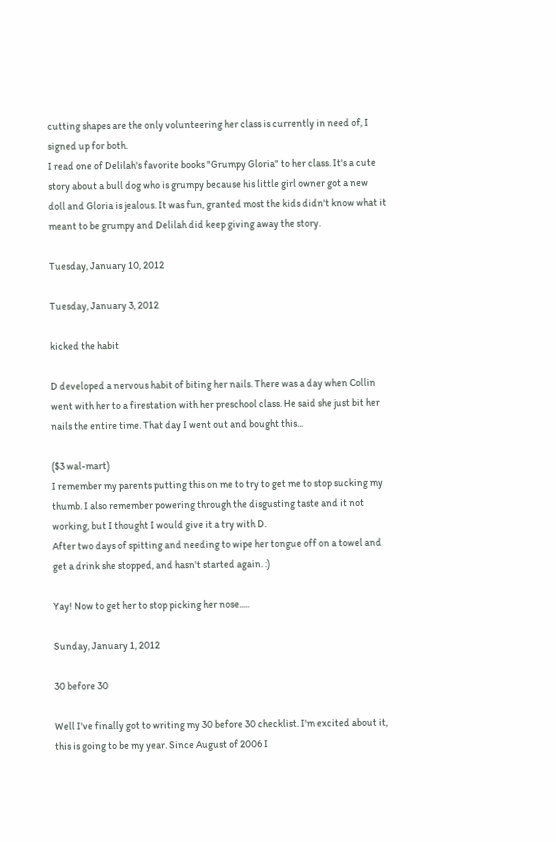cutting shapes are the only volunteering her class is currently in need of, I signed up for both.
I read one of Delilah's favorite books "Grumpy Gloria" to her class. It's a cute story about a bull dog who is grumpy because his little girl owner got a new doll and Gloria is jealous. It was fun, granted most the kids didn't know what it meant to be grumpy and Delilah did keep giving away the story.

Tuesday, January 10, 2012

Tuesday, January 3, 2012

kicked the habit

D developed a nervous habit of biting her nails. There was a day when Collin went with her to a firestation with her preschool class. He said she just bit her nails the entire time. That day I went out and bought this...

($3 wal-mart)
I remember my parents putting this on me to try to get me to stop sucking my thumb. I also remember powering through the disgusting taste and it not working, but I thought I would give it a try with D.
After two days of spitting and needing to wipe her tongue off on a towel and get a drink she stopped, and hasn't started again. :)

Yay! Now to get her to stop picking her nose.....

Sunday, January 1, 2012

30 before 30

Well I've finally got to writing my 30 before 30 checklist. I'm excited about it, this is going to be my year. Since August of 2006 I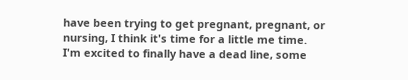have been trying to get pregnant, pregnant, or nursing, I think it's time for a little me time. I'm excited to finally have a dead line, some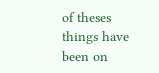of theses things have been on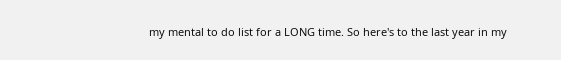my mental to do list for a LONG time. So here's to the last year in my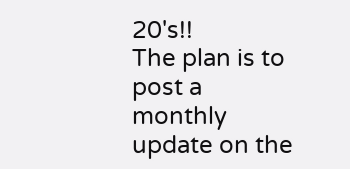20's!!
The plan is to post a monthly update on the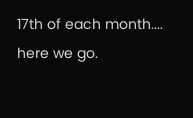17th of each month.... here we go.